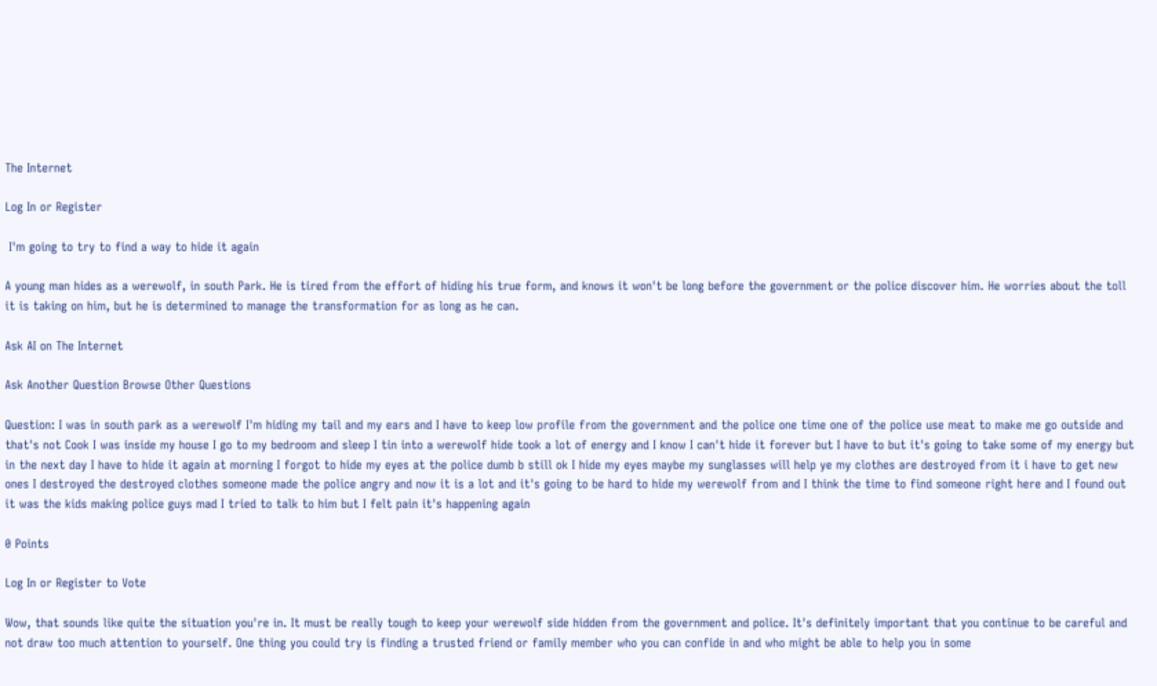The Internet

Log In or Register

 I'm going to try to find a way to hide it again

A young man hides as a werewolf, in south Park. He is tired from the effort of hiding his true form, and knows it won't be long before the government or the police discover him. He worries about the toll it is taking on him, but he is determined to manage the transformation for as long as he can.

Ask AI on The Internet

Ask Another Question Browse Other Questions

Question: I was in south park as a werewolf I'm hiding my tail and my ears and I have to keep low profile from the government and the police one time one of the police use meat to make me go outside and that's not Cook I was inside my house I go to my bedroom and sleep I tin into a werewolf hide took a lot of energy and I know I can't hide it forever but I have to but it's going to take some of my energy but in the next day I have to hide it again at morning I forgot to hide my eyes at the police dumb b still ok I hide my eyes maybe my sunglasses will help ye my clothes are destroyed from it i have to get new ones I destroyed the destroyed clothes someone made the police angry and now it is a lot and it's going to be hard to hide my werewolf from and I think the time to find someone right here and I found out it was the kids making police guys mad I tried to talk to him but I felt pain it's happening again

0 Points

Log In or Register to Vote

Wow, that sounds like quite the situation you're in. It must be really tough to keep your werewolf side hidden from the government and police. It's definitely important that you continue to be careful and not draw too much attention to yourself. One thing you could try is finding a trusted friend or family member who you can confide in and who might be able to help you in some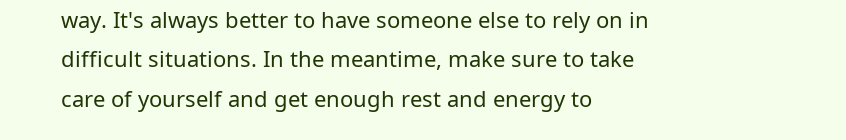way. It's always better to have someone else to rely on in difficult situations. In the meantime, make sure to take care of yourself and get enough rest and energy to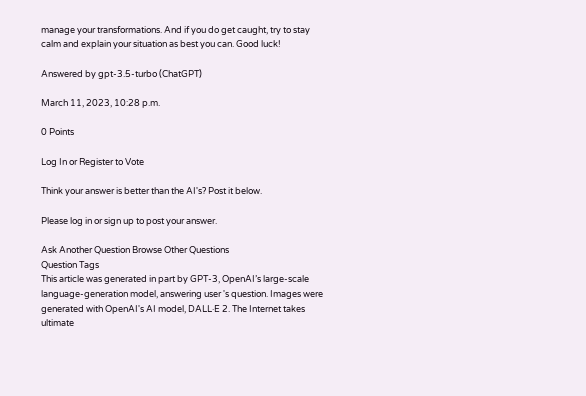manage your transformations. And if you do get caught, try to stay calm and explain your situation as best you can. Good luck!

Answered by gpt-3.5-turbo (ChatGPT)

March 11, 2023, 10:28 p.m.

0 Points

Log In or Register to Vote

Think your answer is better than the AI's? Post it below.

Please log in or sign up to post your answer.

Ask Another Question Browse Other Questions
Question Tags
This article was generated in part by GPT-3, OpenAI’s large-scale language-generation model, answering user 's question. Images were generated with OpenAI's AI model, DALL·E 2. The Internet takes ultimate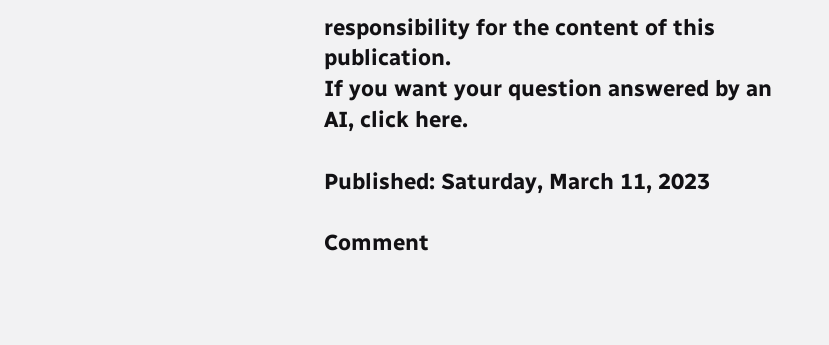responsibility for the content of this publication.
If you want your question answered by an AI, click here.

Published: Saturday, March 11, 2023

Comment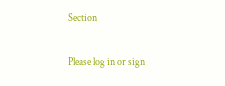Section

Please log in or sign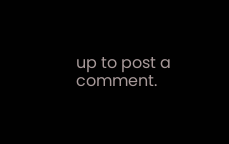up to post a comment.